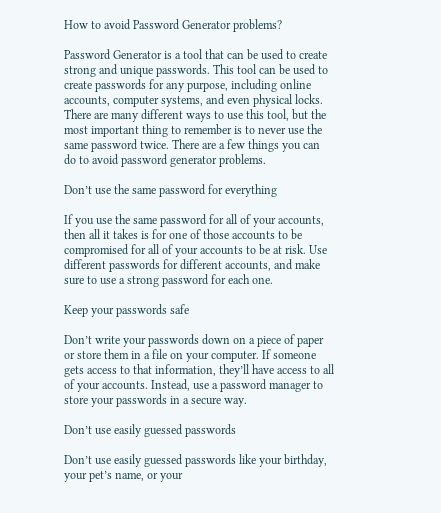How to avoid Password Generator problems?

Password Generator is a tool that can be used to create strong and unique passwords. This tool can be used to create passwords for any purpose, including online accounts, computer systems, and even physical locks. There are many different ways to use this tool, but the most important thing to remember is to never use the same password twice. There are a few things you can do to avoid password generator problems.

Don’t use the same password for everything

If you use the same password for all of your accounts, then all it takes is for one of those accounts to be compromised for all of your accounts to be at risk. Use different passwords for different accounts, and make sure to use a strong password for each one.

Keep your passwords safe

Don’t write your passwords down on a piece of paper or store them in a file on your computer. If someone gets access to that information, they’ll have access to all of your accounts. Instead, use a password manager to store your passwords in a secure way.

Don’t use easily guessed passwords

Don’t use easily guessed passwords like your birthday, your pet’s name, or your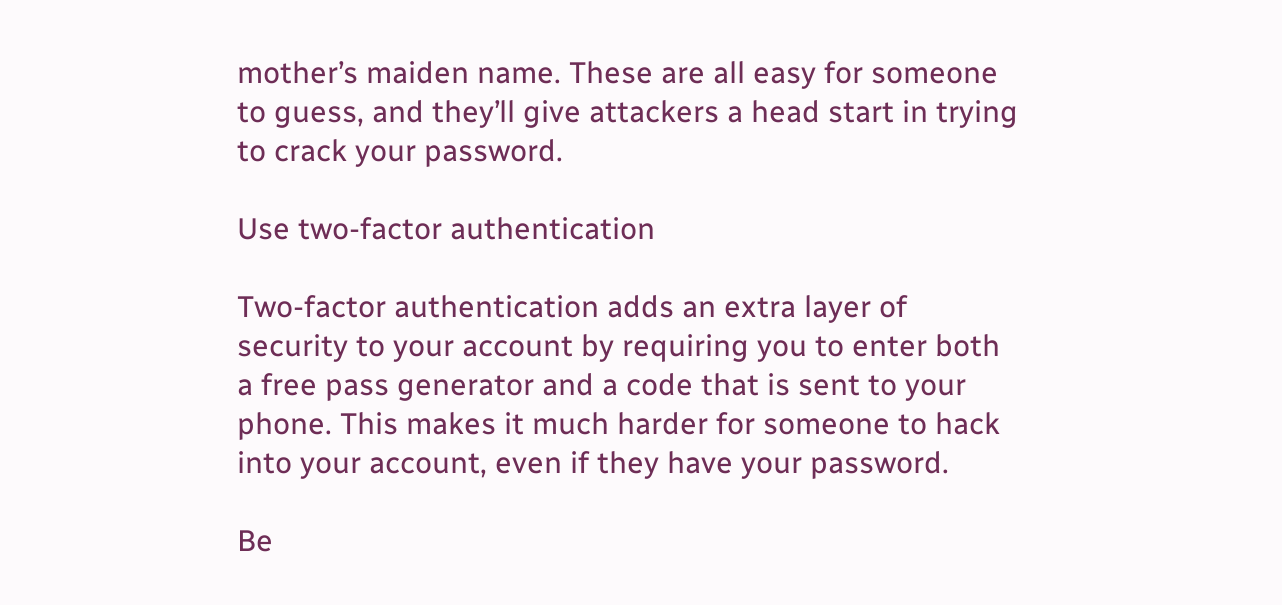mother’s maiden name. These are all easy for someone to guess, and they’ll give attackers a head start in trying to crack your password.

Use two-factor authentication

Two-factor authentication adds an extra layer of security to your account by requiring you to enter both a free pass generator and a code that is sent to your phone. This makes it much harder for someone to hack into your account, even if they have your password.

Be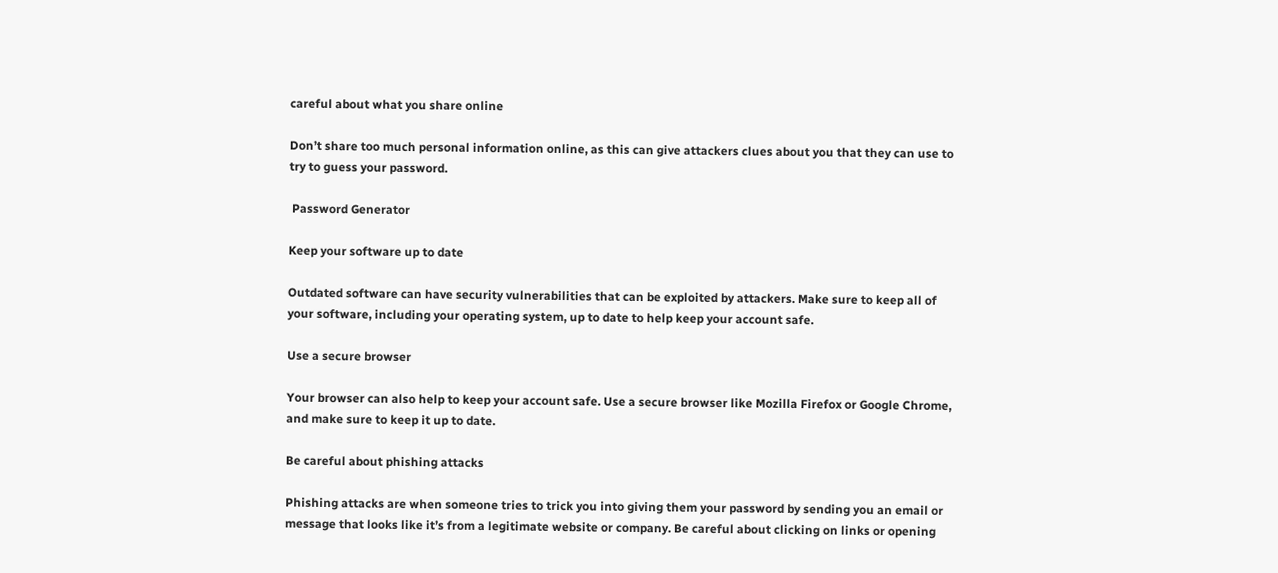careful about what you share online

Don’t share too much personal information online, as this can give attackers clues about you that they can use to try to guess your password.

 Password Generator

Keep your software up to date

Outdated software can have security vulnerabilities that can be exploited by attackers. Make sure to keep all of your software, including your operating system, up to date to help keep your account safe.

Use a secure browser

Your browser can also help to keep your account safe. Use a secure browser like Mozilla Firefox or Google Chrome, and make sure to keep it up to date.

Be careful about phishing attacks

Phishing attacks are when someone tries to trick you into giving them your password by sending you an email or message that looks like it’s from a legitimate website or company. Be careful about clicking on links or opening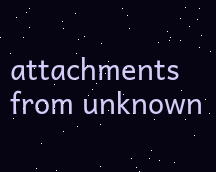attachments from unknown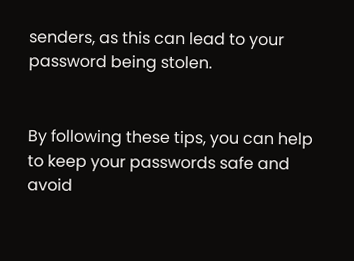senders, as this can lead to your password being stolen.


By following these tips, you can help to keep your passwords safe and avoid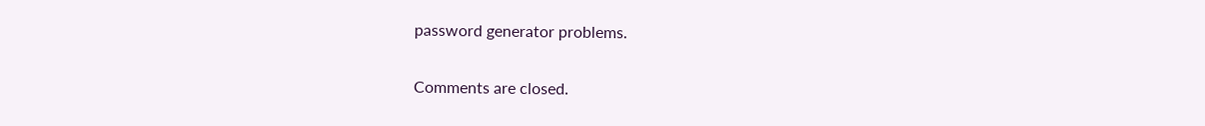password generator problems.

Comments are closed.